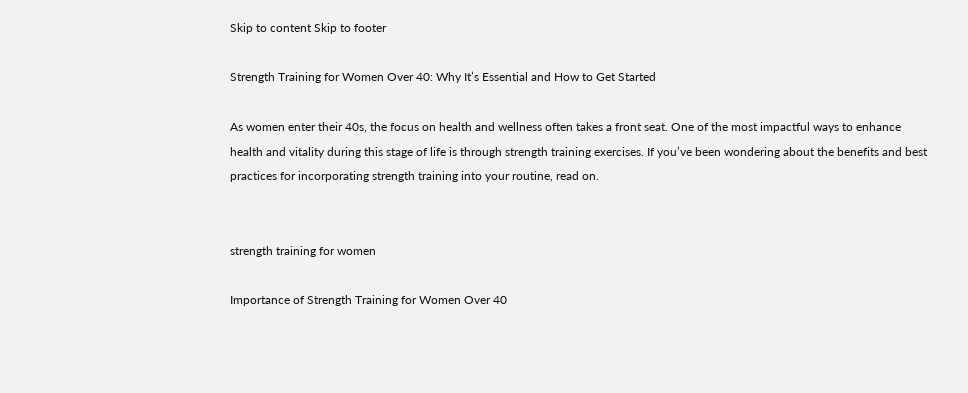Skip to content Skip to footer

Strength Training for Women Over 40: Why It’s Essential and How to Get Started

As women enter their 40s, the focus on health and wellness often takes a front seat. One of the most impactful ways to enhance health and vitality during this stage of life is through strength training exercises. If you’ve been wondering about the benefits and best practices for incorporating strength training into your routine, read on.


strength training for women

Importance of Strength Training for Women Over 40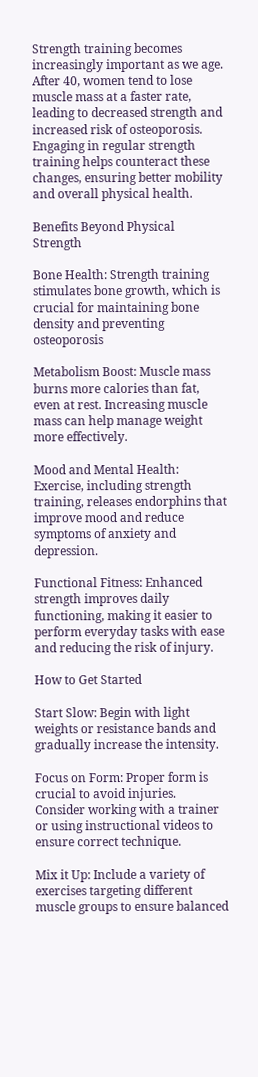Strength training becomes increasingly important as we age. After 40, women tend to lose muscle mass at a faster rate, leading to decreased strength and increased risk of osteoporosis. Engaging in regular strength training helps counteract these changes, ensuring better mobility and overall physical health.

Benefits Beyond Physical Strength

Bone Health: Strength training stimulates bone growth, which is crucial for maintaining bone density and preventing osteoporosis

Metabolism Boost: Muscle mass burns more calories than fat, even at rest. Increasing muscle mass can help manage weight more effectively.

Mood and Mental Health: Exercise, including strength training, releases endorphins that improve mood and reduce symptoms of anxiety and depression.

Functional Fitness: Enhanced strength improves daily functioning, making it easier to perform everyday tasks with ease and reducing the risk of injury.

How to Get Started

Start Slow: Begin with light weights or resistance bands and gradually increase the intensity.

Focus on Form: Proper form is crucial to avoid injuries. Consider working with a trainer or using instructional videos to ensure correct technique.

Mix it Up: Include a variety of exercises targeting different muscle groups to ensure balanced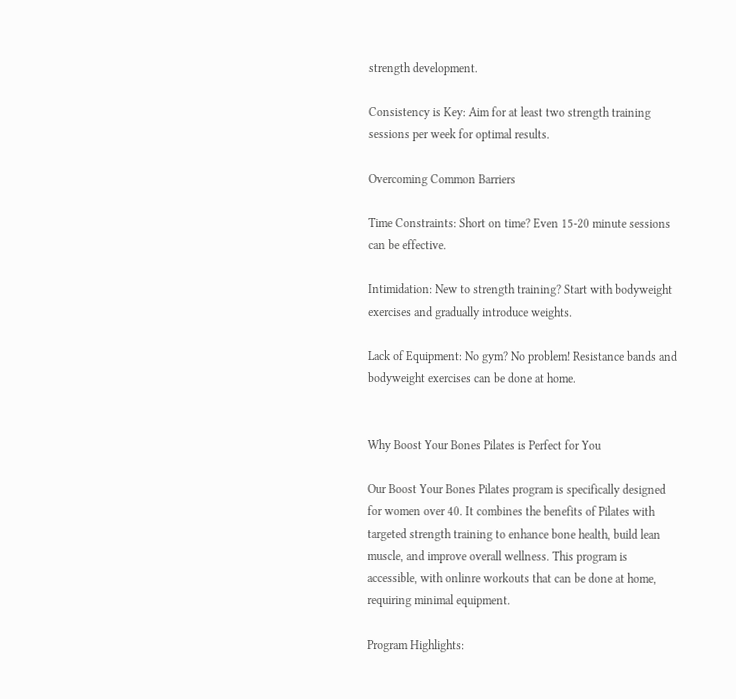strength development.

Consistency is Key: Aim for at least two strength training sessions per week for optimal results.

Overcoming Common Barriers

Time Constraints: Short on time? Even 15-20 minute sessions can be effective.

Intimidation: New to strength training? Start with bodyweight exercises and gradually introduce weights.

Lack of Equipment: No gym? No problem! Resistance bands and bodyweight exercises can be done at home.


Why Boost Your Bones Pilates is Perfect for You

Our Boost Your Bones Pilates program is specifically designed for women over 40. It combines the benefits of Pilates with targeted strength training to enhance bone health, build lean muscle, and improve overall wellness. This program is accessible, with onlinre workouts that can be done at home, requiring minimal equipment.

Program Highlights: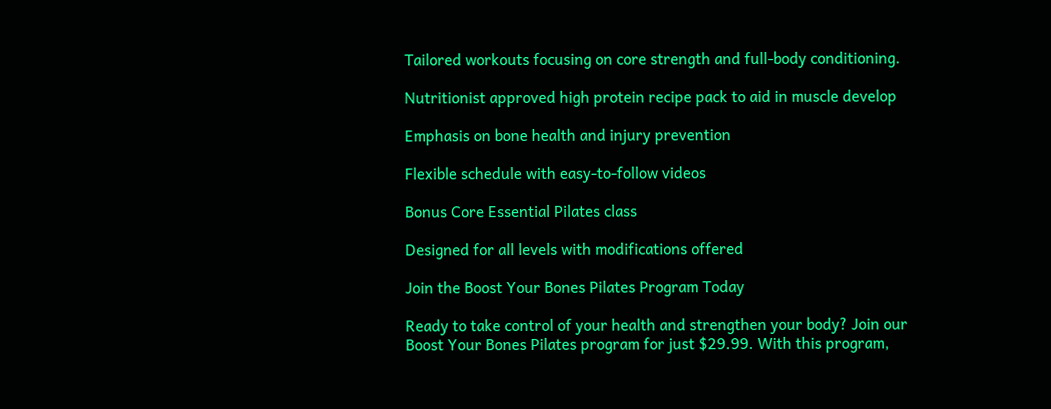Tailored workouts focusing on core strength and full-body conditioning.

Nutritionist approved high protein recipe pack to aid in muscle develop

Emphasis on bone health and injury prevention

Flexible schedule with easy-to-follow videos

Bonus Core Essential Pilates class

Designed for all levels with modifications offered

Join the Boost Your Bones Pilates Program Today

Ready to take control of your health and strengthen your body? Join our Boost Your Bones Pilates program for just $29.99. With this program,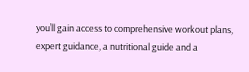you’ll gain access to comprehensive workout plans, expert guidance, a nutritional guide and a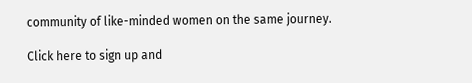community of like-minded women on the same journey.

Click here to sign up and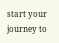start your journey to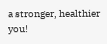a stronger, healthier you!